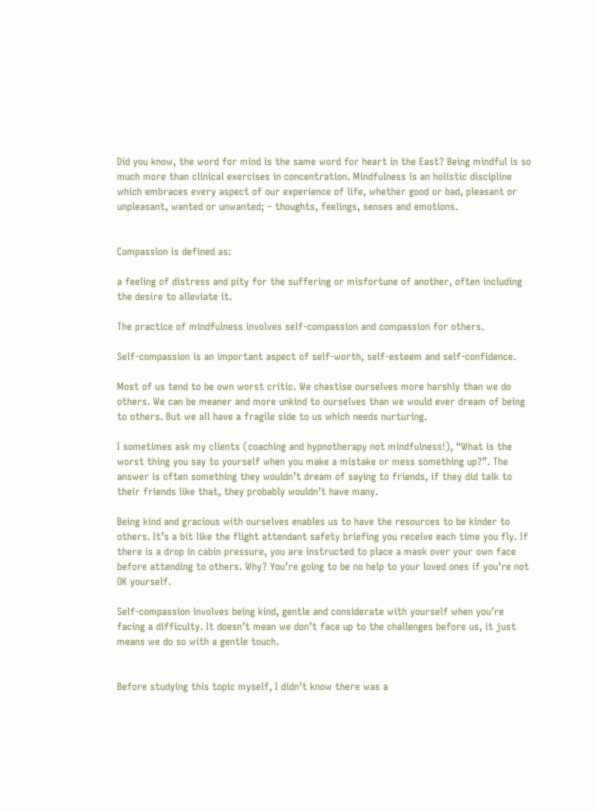Did you know, the word for mind is the same word for heart in the East? Being mindful is so much more than clinical exercises in concentration. Mindfulness is an holistic discipline which embraces every aspect of our experience of life, whether good or bad, pleasant or unpleasant, wanted or unwanted; – thoughts, feelings, senses and emotions.


Compassion is defined as:

a feeling of distress and pity for the suffering or misfortune of another, often including the desire to alleviate it.

The practice of mindfulness involves self-compassion and compassion for others.

Self-compassion is an important aspect of self-worth, self-esteem and self-confidence.

Most of us tend to be own worst critic. We chastise ourselves more harshly than we do others. We can be meaner and more unkind to ourselves than we would ever dream of being to others. But we all have a fragile side to us which needs nurturing.

I sometimes ask my clients (coaching and hypnotherapy not mindfulness!), “What is the worst thing you say to yourself when you make a mistake or mess something up?”. The answer is often something they wouldn’t dream of saying to friends, if they did talk to their friends like that, they probably wouldn’t have many.

Being kind and gracious with ourselves enables us to have the resources to be kinder to others. It’s a bit like the flight attendant safety briefing you receive each time you fly. If there is a drop in cabin pressure, you are instructed to place a mask over your own face before attending to others. Why? You’re going to be no help to your loved ones if you’re not OK yourself.

Self-compassion involves being kind, gentle and considerate with yourself when you’re facing a difficulty. It doesn’t mean we don’t face up to the challenges before us, it just means we do so with a gentle touch.


Before studying this topic myself, I didn’t know there was a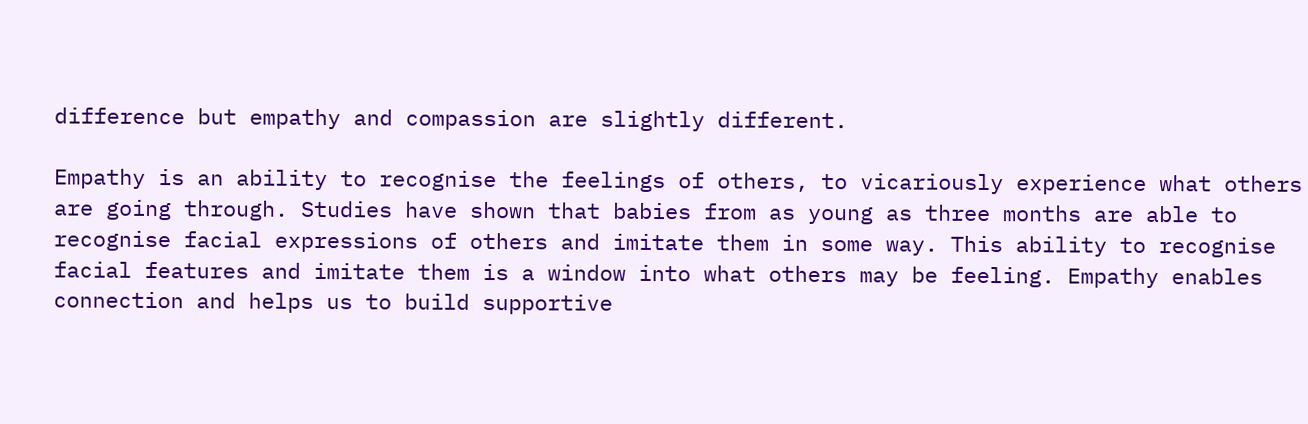difference but empathy and compassion are slightly different.

Empathy is an ability to recognise the feelings of others, to vicariously experience what others are going through. Studies have shown that babies from as young as three months are able to recognise facial expressions of others and imitate them in some way. This ability to recognise facial features and imitate them is a window into what others may be feeling. Empathy enables connection and helps us to build supportive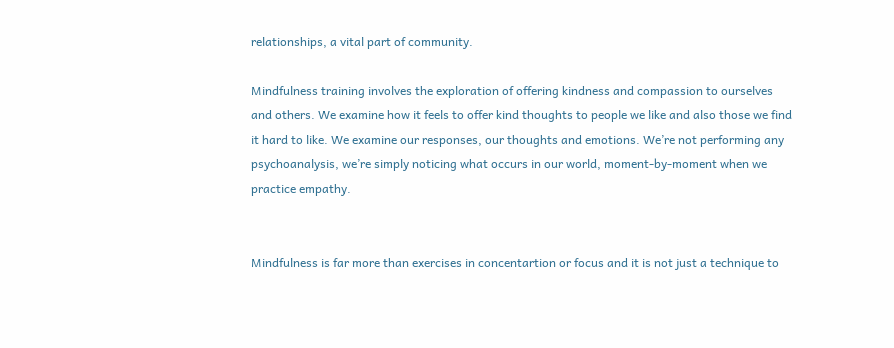relationships, a vital part of community.

Mindfulness training involves the exploration of offering kindness and compassion to ourselves and others. We examine how it feels to offer kind thoughts to people we like and also those we find it hard to like. We examine our responses, our thoughts and emotions. We’re not performing any psychoanalysis, we’re simply noticing what occurs in our world, moment-by-moment when we practice empathy.


Mindfulness is far more than exercises in concentartion or focus and it is not just a technique to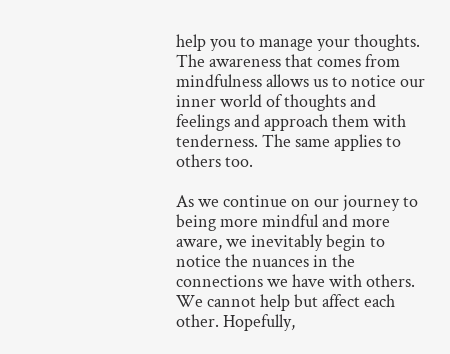help you to manage your thoughts. The awareness that comes from mindfulness allows us to notice our inner world of thoughts and feelings and approach them with tenderness. The same applies to others too.

As we continue on our journey to being more mindful and more aware, we inevitably begin to notice the nuances in the connections we have with others.  We cannot help but affect each other. Hopefully,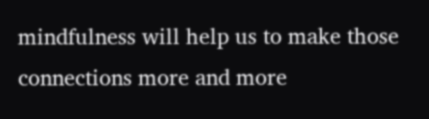mindfulness will help us to make those connections more and more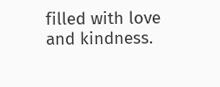filled with love and kindness.